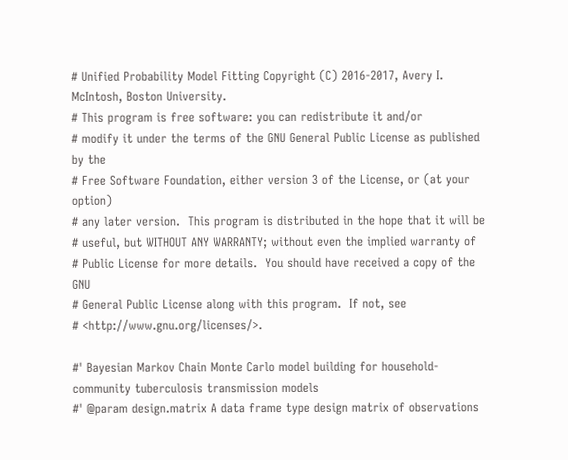# Unified Probability Model Fitting Copyright (C) 2016-2017, Avery I. McIntosh, Boston University.
# This program is free software: you can redistribute it and/or
# modify it under the terms of the GNU General Public License as published by the
# Free Software Foundation, either version 3 of the License, or (at your option)
# any later version.  This program is distributed in the hope that it will be
# useful, but WITHOUT ANY WARRANTY; without even the implied warranty of
# Public License for more details.  You should have received a copy of the GNU
# General Public License along with this program.  If not, see
# <http://www.gnu.org/licenses/>.

#' Bayesian Markov Chain Monte Carlo model building for household-community tuberculosis transmission models
#' @param design.matrix A data frame type design matrix of observations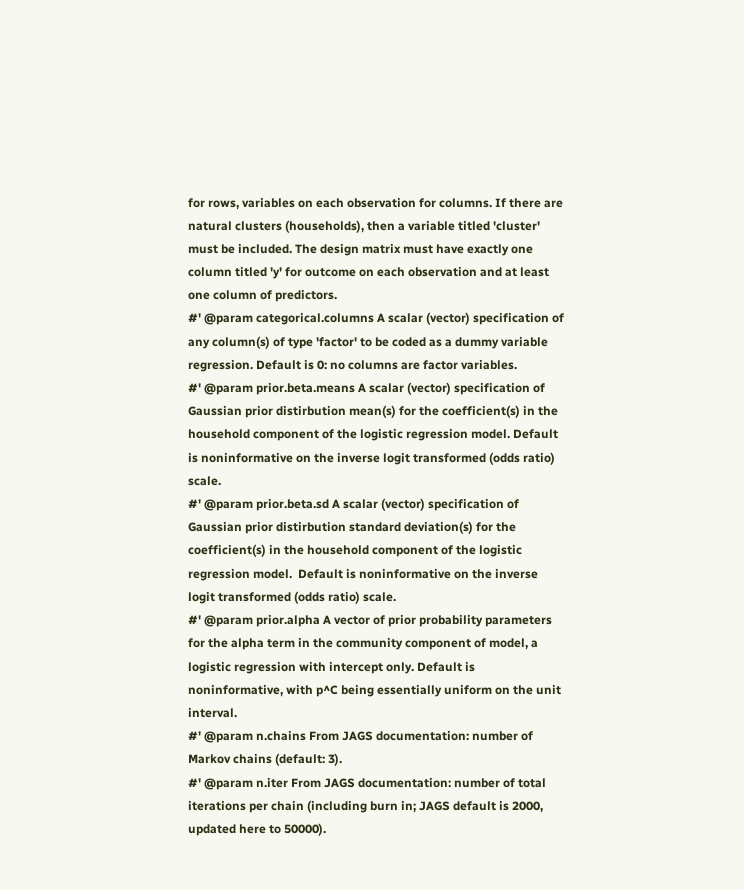for rows, variables on each observation for columns. If there are natural clusters (households), then a variable titled 'cluster' must be included. The design matrix must have exactly one column titled 'y' for outcome on each observation and at least one column of predictors.
#' @param categorical.columns A scalar (vector) specification of any column(s) of type 'factor' to be coded as a dummy variable regression. Default is 0: no columns are factor variables.
#' @param prior.beta.means A scalar (vector) specification of Gaussian prior distirbution mean(s) for the coefficient(s) in the household component of the logistic regression model. Default is noninformative on the inverse logit transformed (odds ratio) scale.
#' @param prior.beta.sd A scalar (vector) specification of Gaussian prior distirbution standard deviation(s) for the coefficient(s) in the household component of the logistic regression model.  Default is noninformative on the inverse logit transformed (odds ratio) scale.
#' @param prior.alpha A vector of prior probability parameters for the alpha term in the community component of model, a logistic regression with intercept only. Default is noninformative, with p^C being essentially uniform on the unit interval.
#' @param n.chains From JAGS documentation: number of Markov chains (default: 3).
#' @param n.iter From JAGS documentation: number of total iterations per chain (including burn in; JAGS default is 2000, updated here to 50000).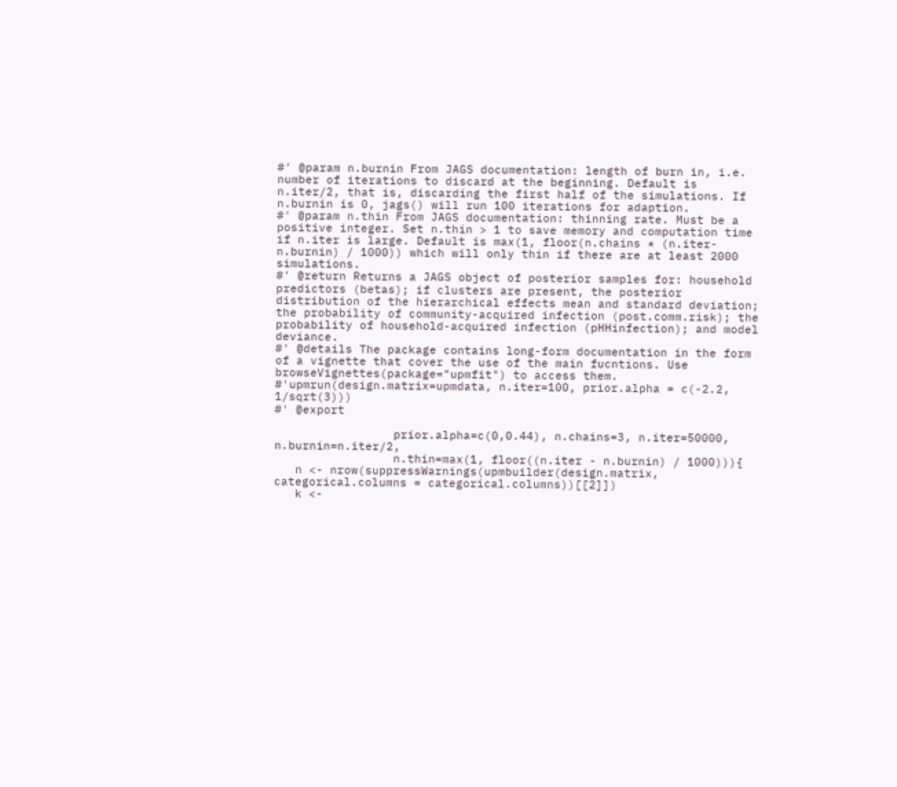#' @param n.burnin From JAGS documentation: length of burn in, i.e. number of iterations to discard at the beginning. Default is n.iter/2, that is, discarding the first half of the simulations. If n.burnin is 0, jags() will run 100 iterations for adaption.
#' @param n.thin From JAGS documentation: thinning rate. Must be a positive integer. Set n.thin > 1 to save memory and computation time if n.iter is large. Default is max(1, floor(n.chains * (n.iter-n.burnin) / 1000)) which will only thin if there are at least 2000 simulations.
#' @return Returns a JAGS object of posterior samples for: household predictors (betas); if clusters are present, the posterior distribution of the hierarchical effects mean and standard deviation; the probability of community-acquired infection (post.comm.risk); the probability of household-acquired infection (pHHinfection); and model deviance.
#' @details The package contains long-form documentation in the form of a vignette that cover the use of the main fucntions. Use browseVignettes(package="upmfit") to access them.
#'upmrun(design.matrix=upmdata, n.iter=100, prior.alpha = c(-2.2, 1/sqrt(3)))
#' @export

                 prior.alpha=c(0,0.44), n.chains=3, n.iter=50000, n.burnin=n.iter/2,
                 n.thin=max(1, floor((n.iter - n.burnin) / 1000))){
   n <- nrow(suppressWarnings(upmbuilder(design.matrix, categorical.columns = categorical.columns))[[2]])
   k <-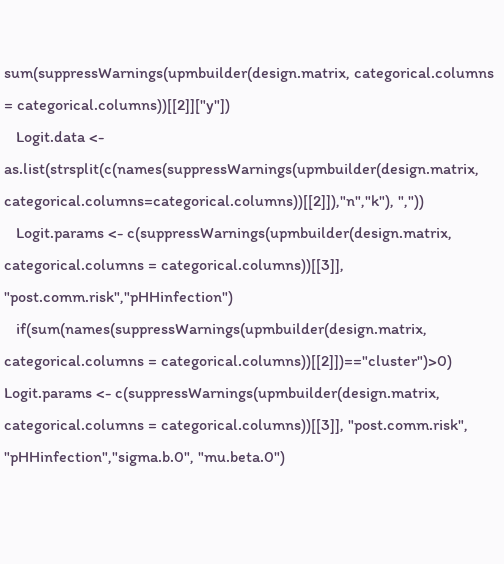sum(suppressWarnings(upmbuilder(design.matrix, categorical.columns = categorical.columns))[[2]]["y"])
   Logit.data <- as.list(strsplit(c(names(suppressWarnings(upmbuilder(design.matrix, categorical.columns=categorical.columns))[[2]]),"n","k"), ","))
   Logit.params <- c(suppressWarnings(upmbuilder(design.matrix, categorical.columns = categorical.columns))[[3]], "post.comm.risk","pHHinfection")
   if(sum(names(suppressWarnings(upmbuilder(design.matrix, categorical.columns = categorical.columns))[[2]])=="cluster")>0) Logit.params <- c(suppressWarnings(upmbuilder(design.matrix, categorical.columns = categorical.columns))[[3]], "post.comm.risk", "pHHinfection","sigma.b.0", "mu.beta.0")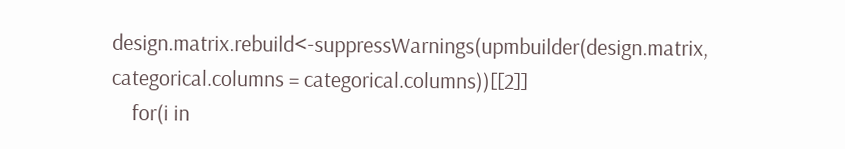design.matrix.rebuild<-suppressWarnings(upmbuilder(design.matrix, categorical.columns = categorical.columns))[[2]]
    for(i in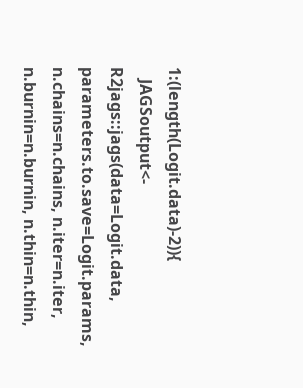1:(length(Logit.data)-2)){
   JAGSoutput<- R2jags::jags(data=Logit.data, parameters.to.save=Logit.params, n.chains=n.chains, n.iter=n.iter, n.burnin=n.burnin, n.thin=n.thin,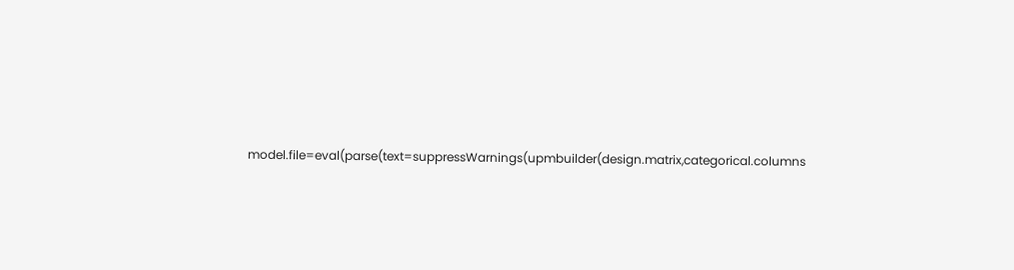model.file=eval(parse(text=suppressWarnings(upmbuilder(design.matrix,categorical.columns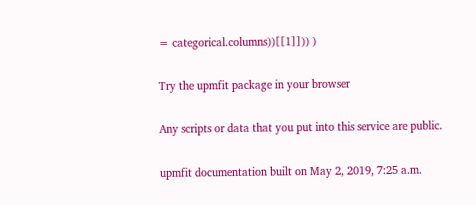= categorical.columns))[[1]])) )

Try the upmfit package in your browser

Any scripts or data that you put into this service are public.

upmfit documentation built on May 2, 2019, 7:25 a.m.